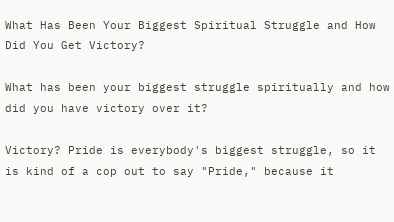What Has Been Your Biggest Spiritual Struggle and How Did You Get Victory?

What has been your biggest struggle spiritually and how did you have victory over it?

Victory? Pride is everybody's biggest struggle, so it is kind of a cop out to say "Pride," because it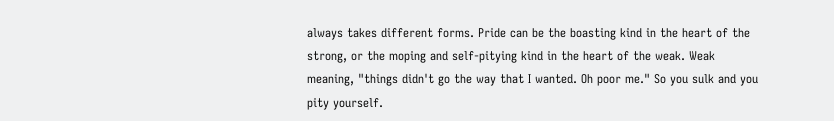always takes different forms. Pride can be the boasting kind in the heart of the strong, or the moping and self-pitying kind in the heart of the weak. Weak meaning, "things didn't go the way that I wanted. Oh poor me." So you sulk and you pity yourself.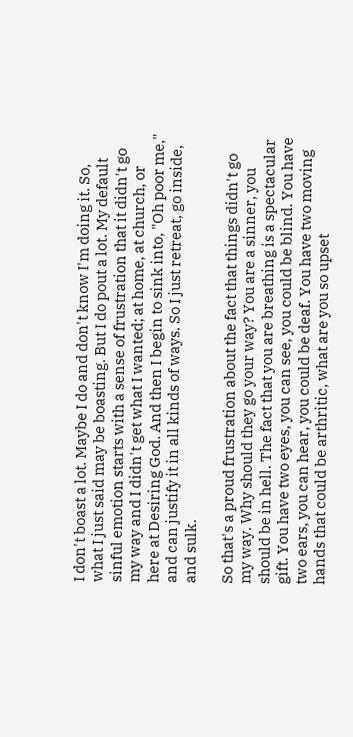I don't boast a lot. Maybe I do and don't know I'm doing it. So, what I just said may be boasting. But I do pout a lot. My default sinful emotion starts with a sense of frustration that it didn't go my way and I didn't get what I wanted; at home, at church, or here at Desiring God. And then I begin to sink into, "Oh poor me," and can justify it in all kinds of ways. So I just retreat, go inside, and sulk.

So that's a proud frustration about the fact that things didn't go my way. Why should they go your way? You are a sinner, you should be in hell. The fact that you are breathing is a spectacular gift. You have two eyes, you can see, you could be blind. You have two ears, you can hear, you could be deaf. You have two moving hands that could be arthritic, what are you so upset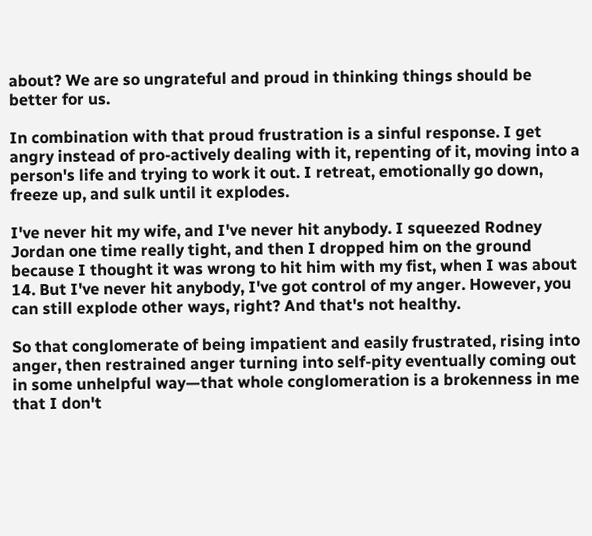about? We are so ungrateful and proud in thinking things should be better for us.

In combination with that proud frustration is a sinful response. I get angry instead of pro-actively dealing with it, repenting of it, moving into a person's life and trying to work it out. I retreat, emotionally go down, freeze up, and sulk until it explodes.

I've never hit my wife, and I've never hit anybody. I squeezed Rodney Jordan one time really tight, and then I dropped him on the ground because I thought it was wrong to hit him with my fist, when I was about 14. But I've never hit anybody, I've got control of my anger. However, you can still explode other ways, right? And that's not healthy.

So that conglomerate of being impatient and easily frustrated, rising into anger, then restrained anger turning into self-pity eventually coming out in some unhelpful way—that whole conglomeration is a brokenness in me that I don't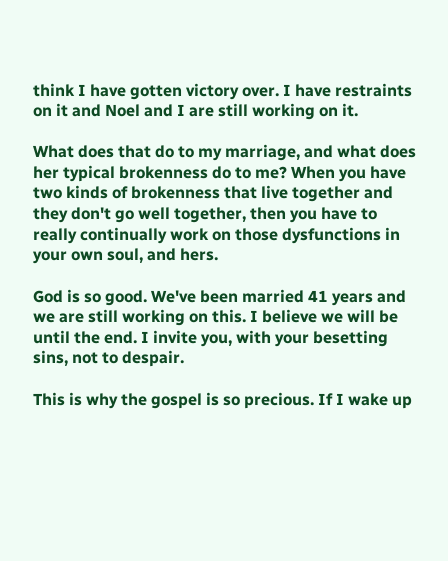think I have gotten victory over. I have restraints on it and Noel and I are still working on it.

What does that do to my marriage, and what does her typical brokenness do to me? When you have two kinds of brokenness that live together and they don't go well together, then you have to really continually work on those dysfunctions in your own soul, and hers.

God is so good. We've been married 41 years and we are still working on this. I believe we will be until the end. I invite you, with your besetting sins, not to despair.

This is why the gospel is so precious. If I wake up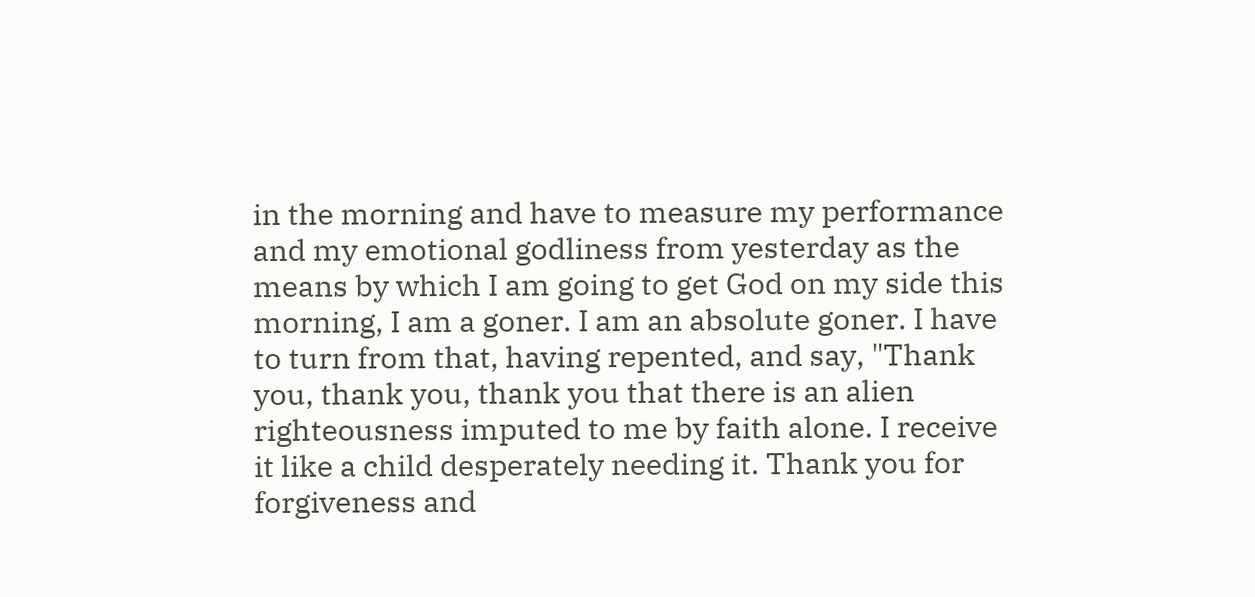in the morning and have to measure my performance and my emotional godliness from yesterday as the means by which I am going to get God on my side this morning, I am a goner. I am an absolute goner. I have to turn from that, having repented, and say, "Thank you, thank you, thank you that there is an alien righteousness imputed to me by faith alone. I receive it like a child desperately needing it. Thank you for forgiveness and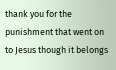thank you for the punishment that went on to Jesus though it belongs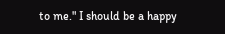to me." I should be a happy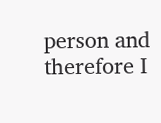person and therefore I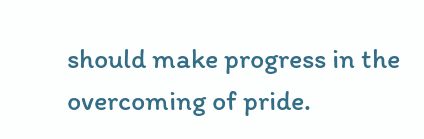should make progress in the overcoming of pride.